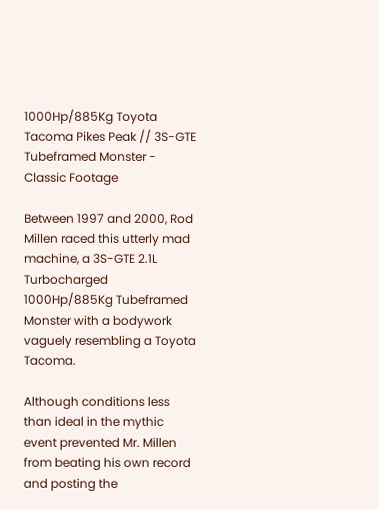1000Hp/885Kg Toyota Tacoma Pikes Peak // 3S-GTE Tubeframed Monster - Classic Footage

Between 1997 and 2000, Rod Millen raced this utterly mad machine, a 3S-GTE 2.1L Turbocharged 1000Hp/885Kg Tubeframed Monster with a bodywork vaguely resembling a Toyota Tacoma.

Although conditions less than ideal in the mythic event prevented Mr. Millen from beating his own record and posting the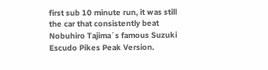first sub 10 minute run, it was still the car that consistently beat Nobuhiro Tajima´s famous Suzuki Escudo Pikes Peak Version.